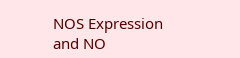NOS Expression and NO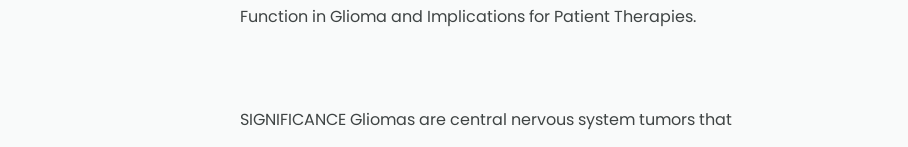Function in Glioma and Implications for Patient Therapies.


SIGNIFICANCE Gliomas are central nervous system tumors that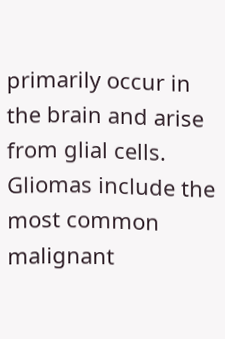primarily occur in the brain and arise from glial cells. Gliomas include the most common malignant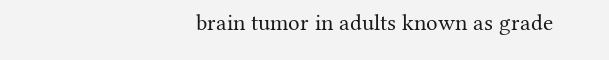brain tumor in adults known as grade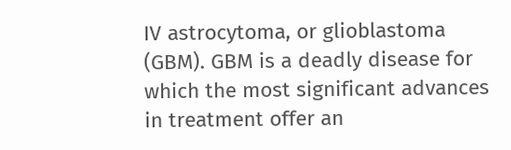IV astrocytoma, or glioblastoma (GBM). GBM is a deadly disease for which the most significant advances in treatment offer an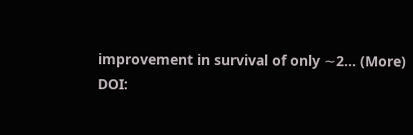improvement in survival of only ∼2… (More)
DOI: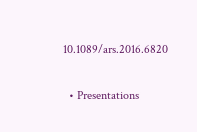10.1089/ars.2016.6820


  • Presentations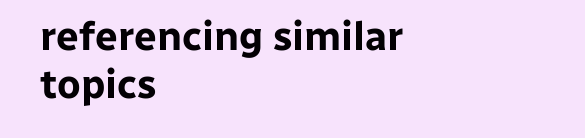referencing similar topics